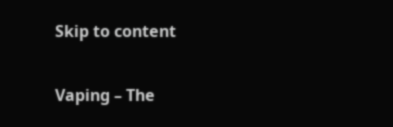Skip to content

Vaping – The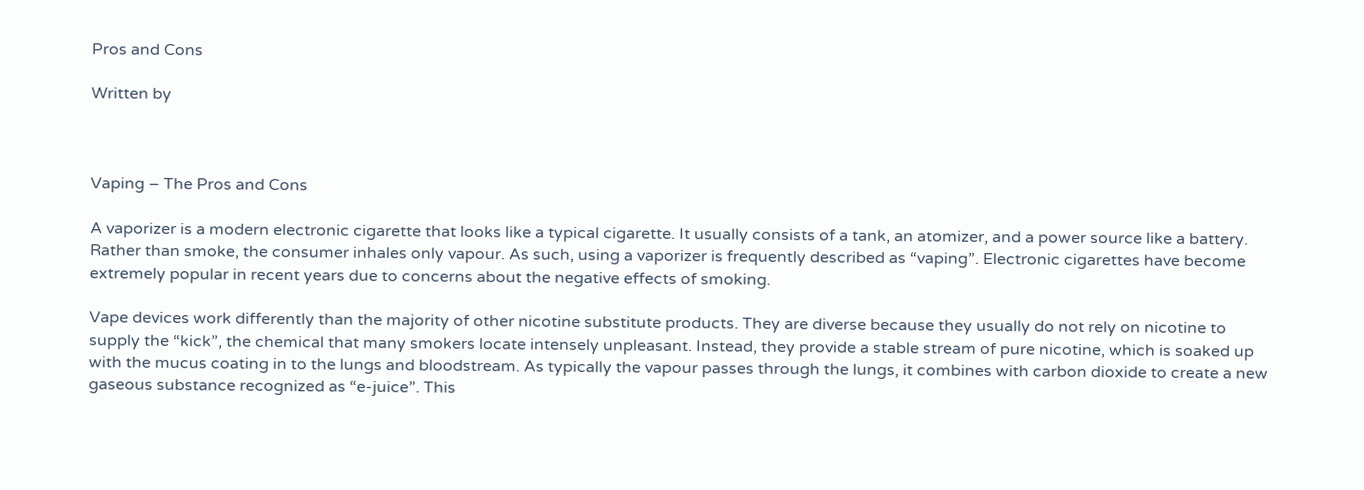Pros and Cons

Written by



Vaping – The Pros and Cons

A vaporizer is a modern electronic cigarette that looks like a typical cigarette. It usually consists of a tank, an atomizer, and a power source like a battery. Rather than smoke, the consumer inhales only vapour. As such, using a vaporizer is frequently described as “vaping”. Electronic cigarettes have become extremely popular in recent years due to concerns about the negative effects of smoking.

Vape devices work differently than the majority of other nicotine substitute products. They are diverse because they usually do not rely on nicotine to supply the “kick”, the chemical that many smokers locate intensely unpleasant. Instead, they provide a stable stream of pure nicotine, which is soaked up with the mucus coating in to the lungs and bloodstream. As typically the vapour passes through the lungs, it combines with carbon dioxide to create a new gaseous substance recognized as “e-juice”. This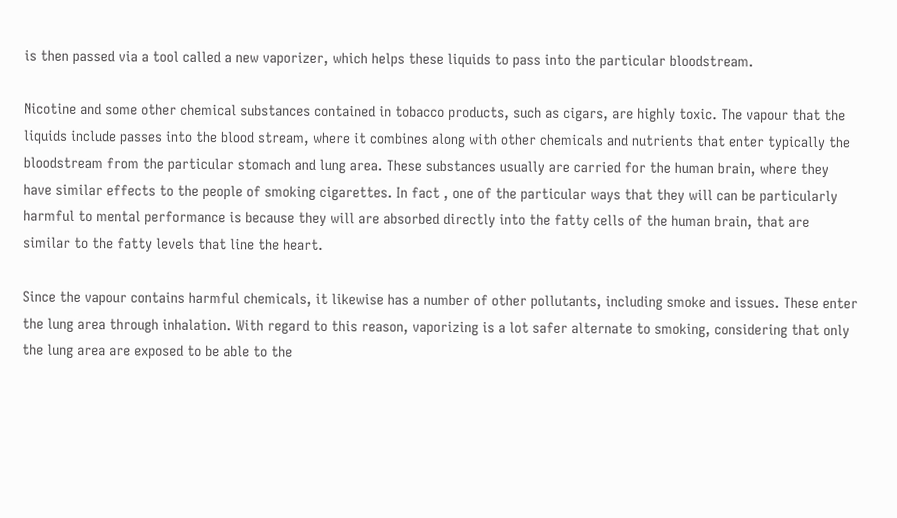is then passed via a tool called a new vaporizer, which helps these liquids to pass into the particular bloodstream.

Nicotine and some other chemical substances contained in tobacco products, such as cigars, are highly toxic. The vapour that the liquids include passes into the blood stream, where it combines along with other chemicals and nutrients that enter typically the bloodstream from the particular stomach and lung area. These substances usually are carried for the human brain, where they have similar effects to the people of smoking cigarettes. In fact , one of the particular ways that they will can be particularly harmful to mental performance is because they will are absorbed directly into the fatty cells of the human brain, that are similar to the fatty levels that line the heart.

Since the vapour contains harmful chemicals, it likewise has a number of other pollutants, including smoke and issues. These enter the lung area through inhalation. With regard to this reason, vaporizing is a lot safer alternate to smoking, considering that only the lung area are exposed to be able to the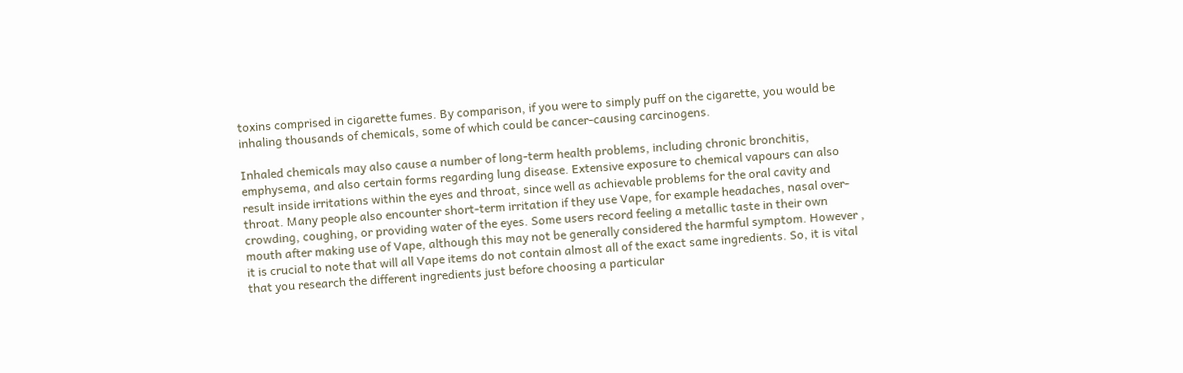toxins comprised in cigarette fumes. By comparison, if you were to simply puff on the cigarette, you would be inhaling thousands of chemicals, some of which could be cancer-causing carcinogens.

Inhaled chemicals may also cause a number of long-term health problems, including chronic bronchitis, emphysema, and also certain forms regarding lung disease. Extensive exposure to chemical vapours can also result inside irritations within the eyes and throat, since well as achievable problems for the oral cavity and throat. Many people also encounter short-term irritation if they use Vape, for example headaches, nasal over-crowding, coughing, or providing water of the eyes. Some users record feeling a metallic taste in their own mouth after making use of Vape, although this may not be generally considered the harmful symptom. However , it is crucial to note that will all Vape items do not contain almost all of the exact same ingredients. So, it is vital that you research the different ingredients just before choosing a particular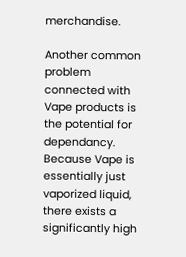merchandise.

Another common problem connected with Vape products is the potential for dependancy. Because Vape is essentially just vaporized liquid, there exists a significantly high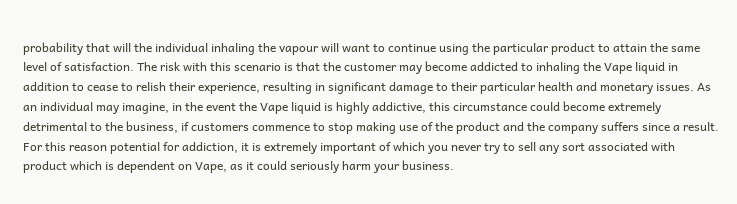probability that will the individual inhaling the vapour will want to continue using the particular product to attain the same level of satisfaction. The risk with this scenario is that the customer may become addicted to inhaling the Vape liquid in addition to cease to relish their experience, resulting in significant damage to their particular health and monetary issues. As an individual may imagine, in the event the Vape liquid is highly addictive, this circumstance could become extremely detrimental to the business, if customers commence to stop making use of the product and the company suffers since a result. For this reason potential for addiction, it is extremely important of which you never try to sell any sort associated with product which is dependent on Vape, as it could seriously harm your business.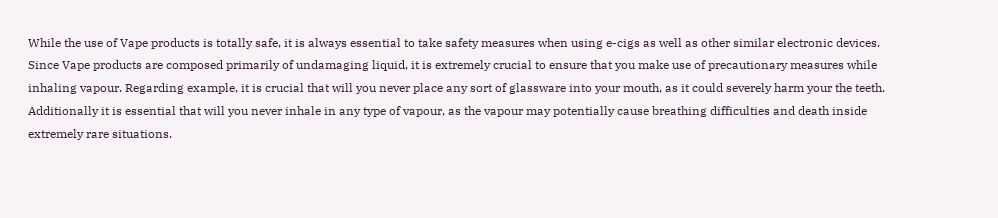While the use of Vape products is totally safe, it is always essential to take safety measures when using e-cigs as well as other similar electronic devices. Since Vape products are composed primarily of undamaging liquid, it is extremely crucial to ensure that you make use of precautionary measures while inhaling vapour. Regarding example, it is crucial that will you never place any sort of glassware into your mouth, as it could severely harm your the teeth. Additionally it is essential that will you never inhale in any type of vapour, as the vapour may potentially cause breathing difficulties and death inside extremely rare situations.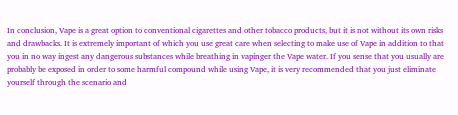In conclusion, Vape is a great option to conventional cigarettes and other tobacco products, but it is not without its own risks and drawbacks. It is extremely important of which you use great care when selecting to make use of Vape in addition to that you in no way ingest any dangerous substances while breathing in vapinger the Vape water. If you sense that you usually are probably be exposed in order to some harmful compound while using Vape, it is very recommended that you just eliminate yourself through the scenario and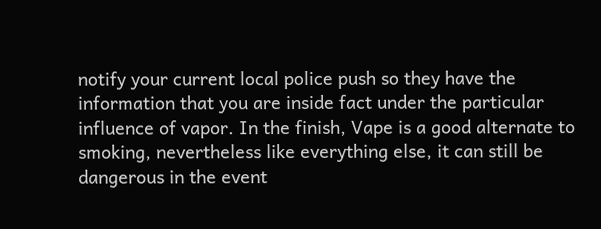notify your current local police push so they have the information that you are inside fact under the particular influence of vapor. In the finish, Vape is a good alternate to smoking, nevertheless like everything else, it can still be dangerous in the event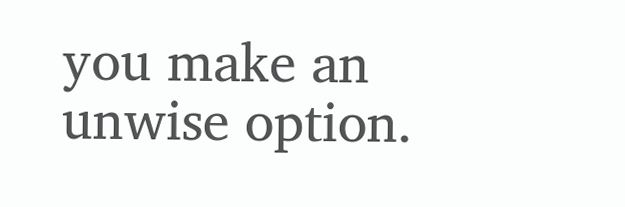you make an unwise option.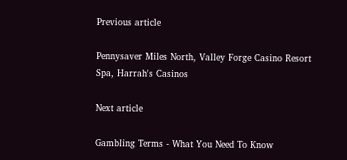Previous article

Pennysaver Miles North, Valley Forge Casino Resort Spa, Harrah's Casinos

Next article

Gambling Terms - What You Need To Know